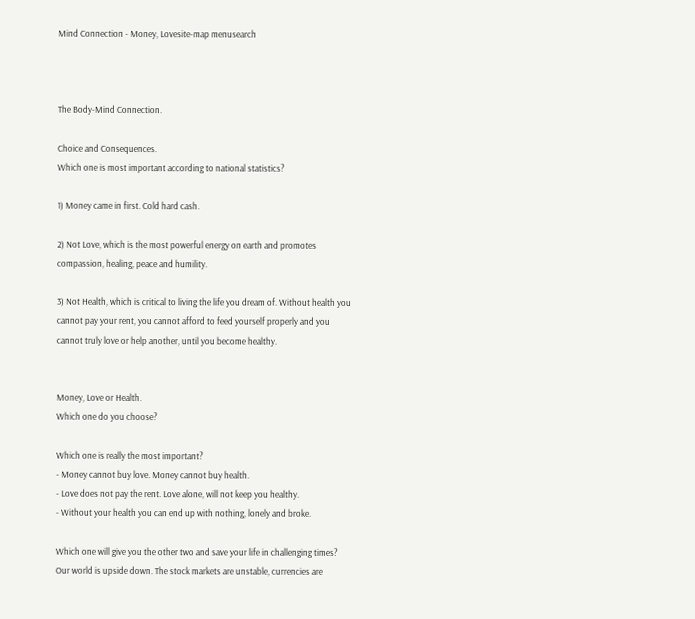Mind Connection - Money, Lovesite-map menusearch



The Body-Mind Connection.

Choice and Consequences.
Which one is most important according to national statistics?

1) Money came in first. Cold hard cash.

2) Not Love, which is the most powerful energy on earth and promotes compassion, healing, peace and humility.

3) Not Health, which is critical to living the life you dream of. Without health you cannot pay your rent, you cannot afford to feed yourself properly and you cannot truly love or help another, until you become healthy.


Money, Love or Health.
Which one do you choose?

Which one is really the most important?
- Money cannot buy love. Money cannot buy health.
- Love does not pay the rent. Love alone, will not keep you healthy.
- Without your health you can end up with nothing, lonely and broke.

Which one will give you the other two and save your life in challenging times?
Our world is upside down. The stock markets are unstable, currencies are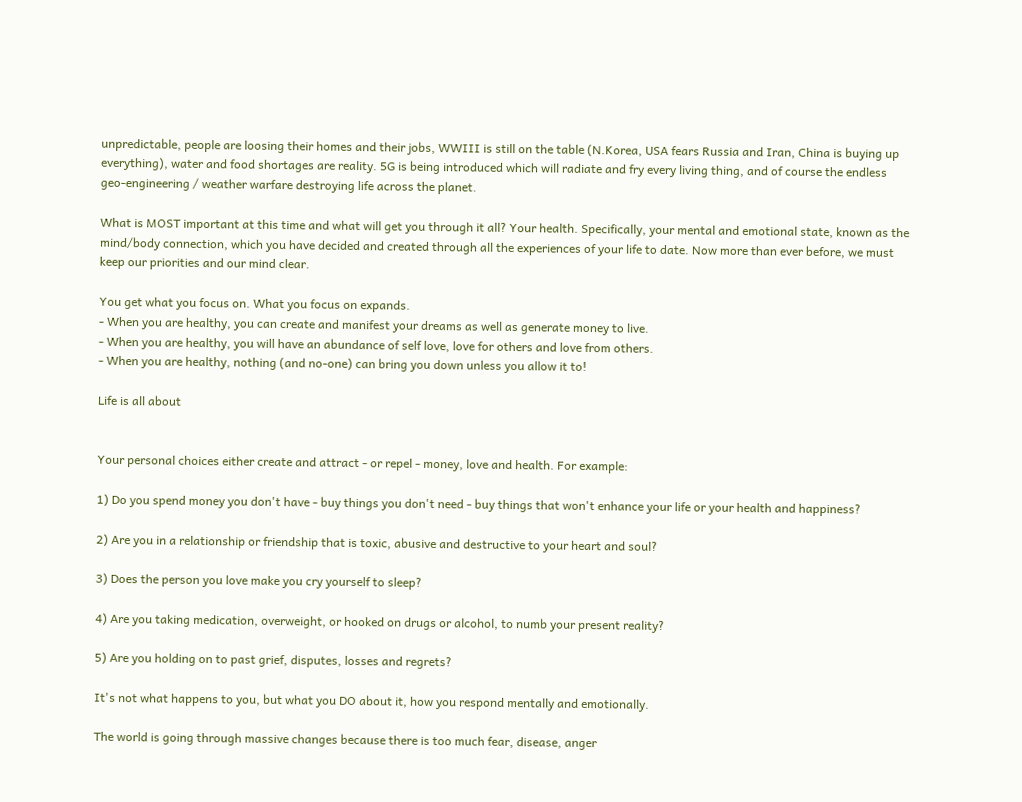unpredictable, people are loosing their homes and their jobs, WWIII is still on the table (N.Korea, USA fears Russia and Iran, China is buying up everything), water and food shortages are reality. 5G is being introduced which will radiate and fry every living thing, and of course the endless geo-engineering / weather warfare destroying life across the planet.

What is MOST important at this time and what will get you through it all? Your health. Specifically, your mental and emotional state, known as the mind/body connection, which you have decided and created through all the experiences of your life to date. Now more than ever before, we must keep our priorities and our mind clear.

You get what you focus on. What you focus on expands.
- When you are healthy, you can create and manifest your dreams as well as generate money to live.
- When you are healthy, you will have an abundance of self love, love for others and love from others.
- When you are healthy, nothing (and no-one) can bring you down unless you allow it to!

Life is all about


Your personal choices either create and attract - or repel - money, love and health. For example:

1) Do you spend money you don't have - buy things you don't need - buy things that won't enhance your life or your health and happiness?

2) Are you in a relationship or friendship that is toxic, abusive and destructive to your heart and soul?

3) Does the person you love make you cry yourself to sleep?

4) Are you taking medication, overweight, or hooked on drugs or alcohol, to numb your present reality?

5) Are you holding on to past grief, disputes, losses and regrets?

It's not what happens to you, but what you DO about it, how you respond mentally and emotionally.

The world is going through massive changes because there is too much fear, disease, anger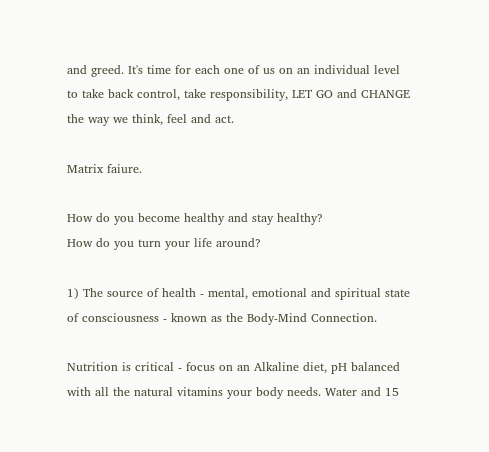and greed. It's time for each one of us on an individual level to take back control, take responsibility, LET GO and CHANGE the way we think, feel and act.

Matrix faiure.

How do you become healthy and stay healthy?
How do you turn your life around?

1) The source of health - mental, emotional and spiritual state of consciousness - known as the Body-Mind Connection.

Nutrition is critical - focus on an Alkaline diet, pH balanced with all the natural vitamins your body needs. Water and 15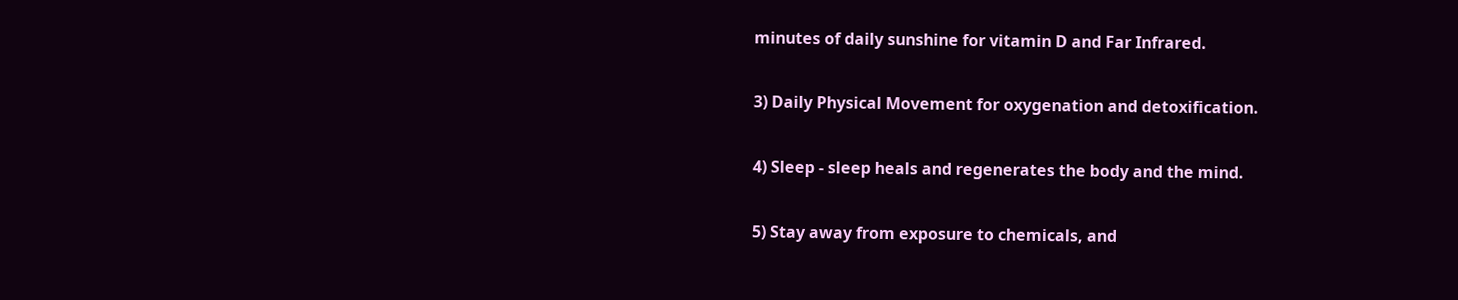minutes of daily sunshine for vitamin D and Far Infrared.

3) Daily Physical Movement for oxygenation and detoxification.

4) Sleep - sleep heals and regenerates the body and the mind.

5) Stay away from exposure to chemicals, and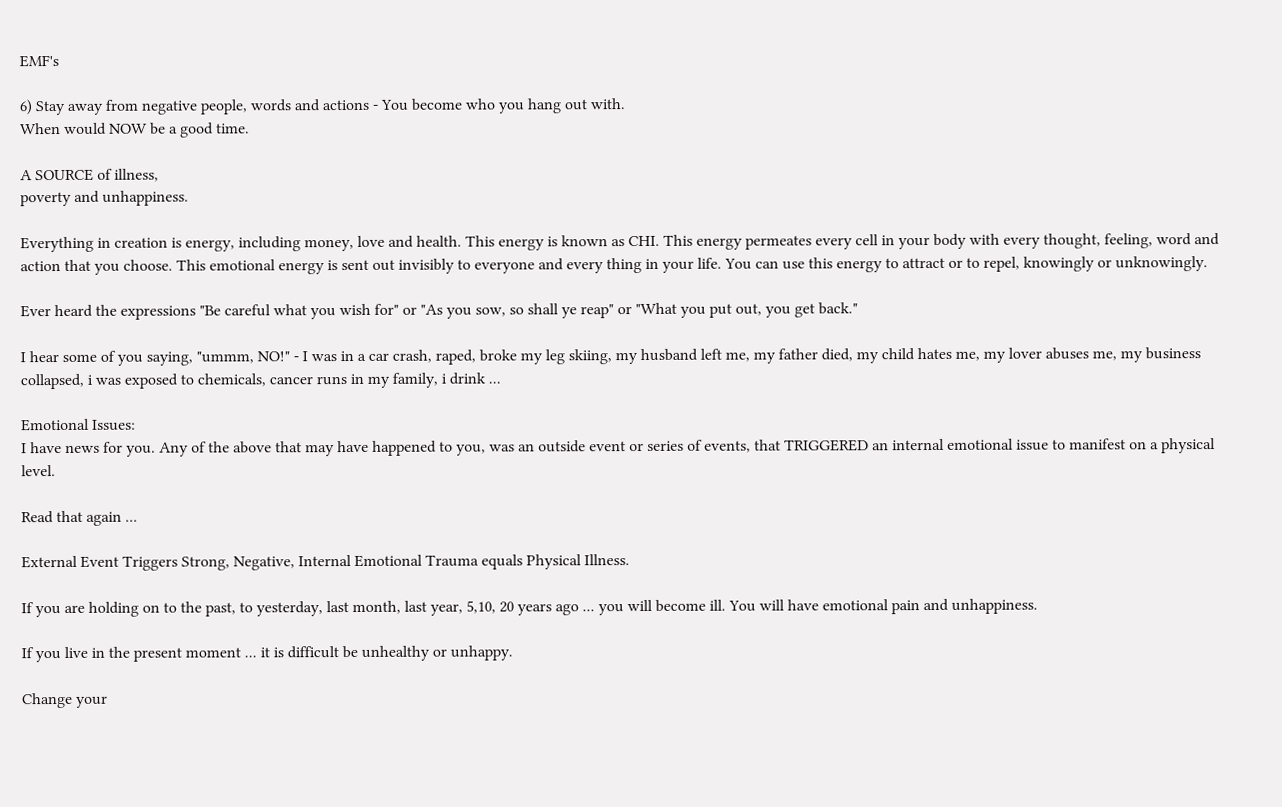EMF's

6) Stay away from negative people, words and actions - You become who you hang out with.
When would NOW be a good time.

A SOURCE of illness,
poverty and unhappiness.

Everything in creation is energy, including money, love and health. This energy is known as CHI. This energy permeates every cell in your body with every thought, feeling, word and action that you choose. This emotional energy is sent out invisibly to everyone and every thing in your life. You can use this energy to attract or to repel, knowingly or unknowingly.

Ever heard the expressions "Be careful what you wish for" or "As you sow, so shall ye reap" or "What you put out, you get back."

I hear some of you saying, "ummm, NO!" - I was in a car crash, raped, broke my leg skiing, my husband left me, my father died, my child hates me, my lover abuses me, my business collapsed, i was exposed to chemicals, cancer runs in my family, i drink ...

Emotional Issues:
I have news for you. Any of the above that may have happened to you, was an outside event or series of events, that TRIGGERED an internal emotional issue to manifest on a physical level.

Read that again ...

External Event Triggers Strong, Negative, Internal Emotional Trauma equals Physical Illness.

If you are holding on to the past, to yesterday, last month, last year, 5,10, 20 years ago ... you will become ill. You will have emotional pain and unhappiness.

If you live in the present moment ... it is difficult be unhealthy or unhappy.

Change your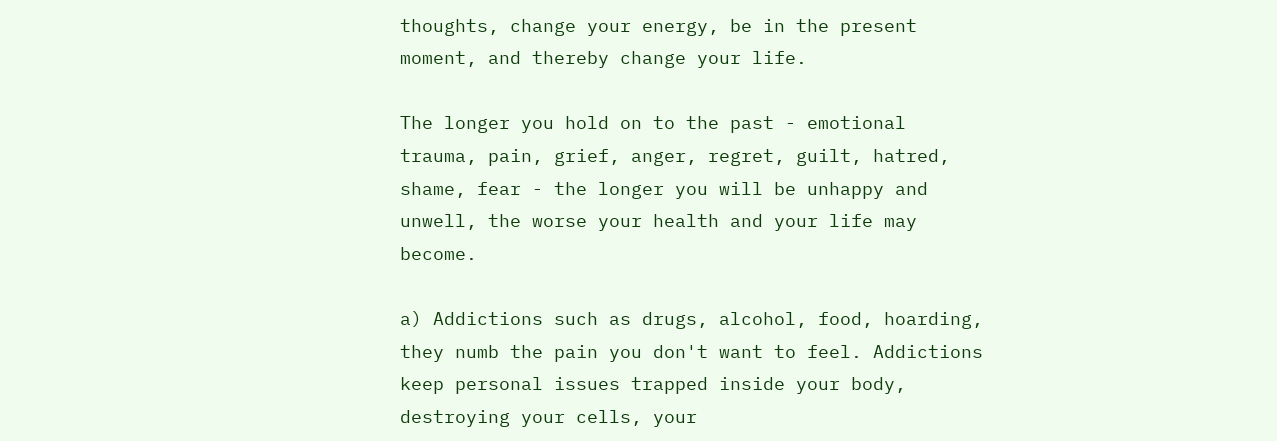thoughts, change your energy, be in the present moment, and thereby change your life.

The longer you hold on to the past - emotional trauma, pain, grief, anger, regret, guilt, hatred, shame, fear - the longer you will be unhappy and unwell, the worse your health and your life may become.

a) Addictions such as drugs, alcohol, food, hoarding, they numb the pain you don't want to feel. Addictions keep personal issues trapped inside your body, destroying your cells, your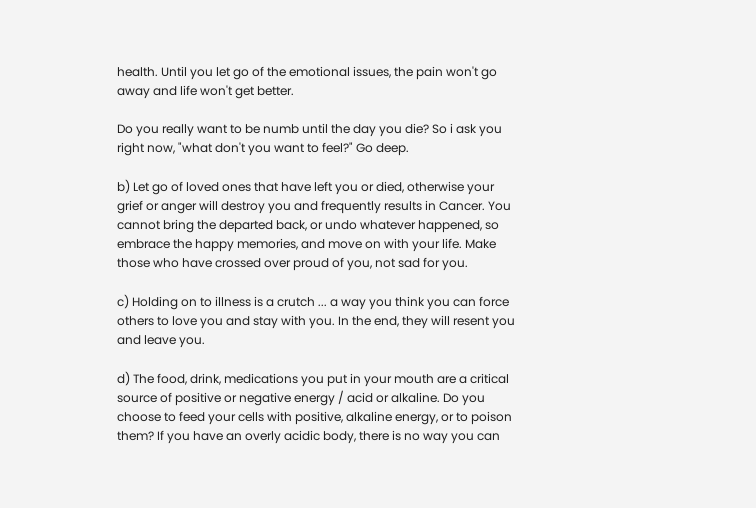health. Until you let go of the emotional issues, the pain won't go away and life won't get better.

Do you really want to be numb until the day you die? So i ask you right now, "what don't you want to feel?" Go deep.

b) Let go of loved ones that have left you or died, otherwise your grief or anger will destroy you and frequently results in Cancer. You cannot bring the departed back, or undo whatever happened, so embrace the happy memories, and move on with your life. Make those who have crossed over proud of you, not sad for you.

c) Holding on to illness is a crutch ... a way you think you can force others to love you and stay with you. In the end, they will resent you and leave you.

d) The food, drink, medications you put in your mouth are a critical source of positive or negative energy / acid or alkaline. Do you choose to feed your cells with positive, alkaline energy, or to poison them? If you have an overly acidic body, there is no way you can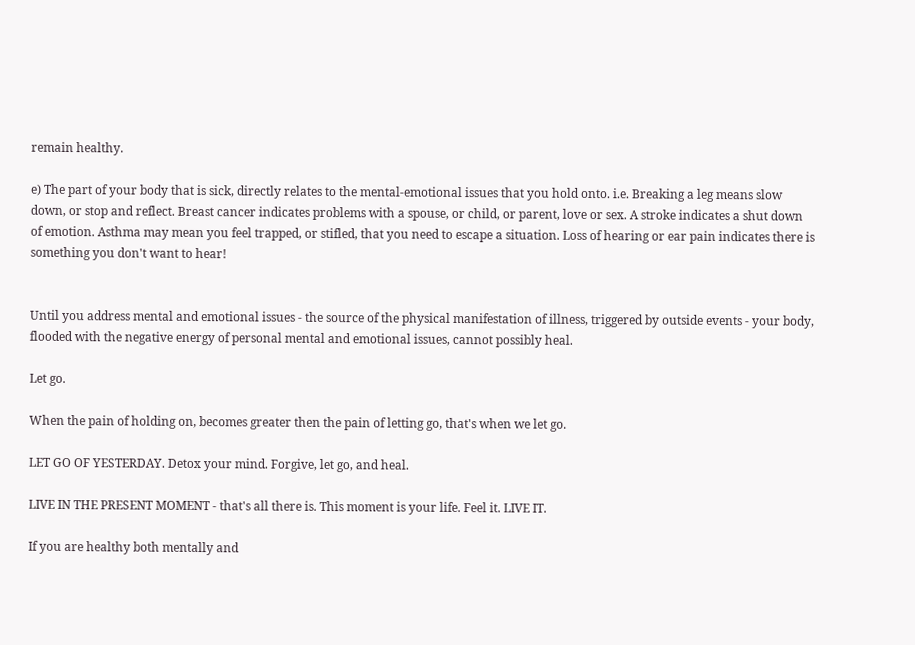remain healthy.

e) The part of your body that is sick, directly relates to the mental-emotional issues that you hold onto. i.e. Breaking a leg means slow down, or stop and reflect. Breast cancer indicates problems with a spouse, or child, or parent, love or sex. A stroke indicates a shut down of emotion. Asthma may mean you feel trapped, or stifled, that you need to escape a situation. Loss of hearing or ear pain indicates there is something you don't want to hear!


Until you address mental and emotional issues - the source of the physical manifestation of illness, triggered by outside events - your body, flooded with the negative energy of personal mental and emotional issues, cannot possibly heal.

Let go.

When the pain of holding on, becomes greater then the pain of letting go, that's when we let go.

LET GO OF YESTERDAY. Detox your mind. Forgive, let go, and heal.

LIVE IN THE PRESENT MOMENT - that's all there is. This moment is your life. Feel it. LIVE IT.

If you are healthy both mentally and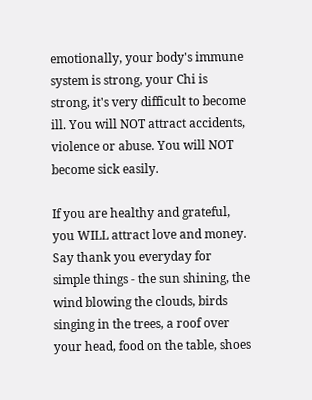emotionally, your body's immune system is strong, your Chi is strong, it's very difficult to become ill. You will NOT attract accidents, violence or abuse. You will NOT become sick easily.

If you are healthy and grateful, you WILL attract love and money. Say thank you everyday for simple things - the sun shining, the wind blowing the clouds, birds singing in the trees, a roof over your head, food on the table, shoes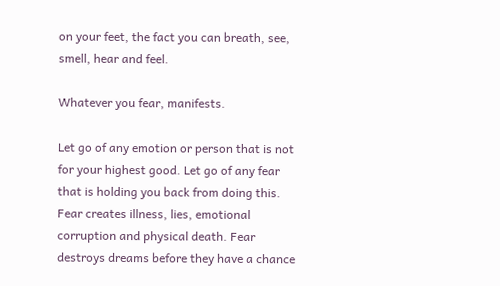on your feet, the fact you can breath, see, smell, hear and feel.

Whatever you fear, manifests.

Let go of any emotion or person that is not for your highest good. Let go of any fear that is holding you back from doing this. Fear creates illness, lies, emotional corruption and physical death. Fear destroys dreams before they have a chance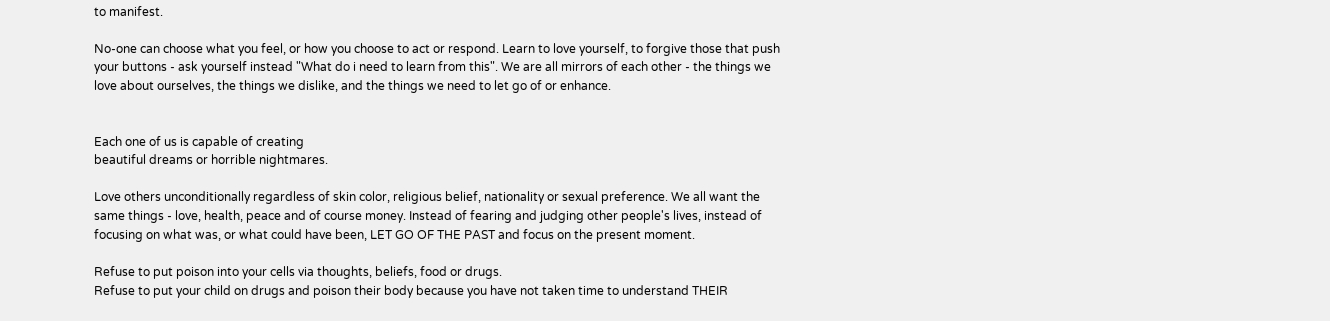to manifest.

No-one can choose what you feel, or how you choose to act or respond. Learn to love yourself, to forgive those that push your buttons - ask yourself instead "What do i need to learn from this". We are all mirrors of each other - the things we love about ourselves, the things we dislike, and the things we need to let go of or enhance.


Each one of us is capable of creating
beautiful dreams or horrible nightmares.

Love others unconditionally regardless of skin color, religious belief, nationality or sexual preference. We all want the same things - love, health, peace and of course money. Instead of fearing and judging other people's lives, instead of focusing on what was, or what could have been, LET GO OF THE PAST and focus on the present moment.

Refuse to put poison into your cells via thoughts, beliefs, food or drugs.
Refuse to put your child on drugs and poison their body because you have not taken time to understand THEIR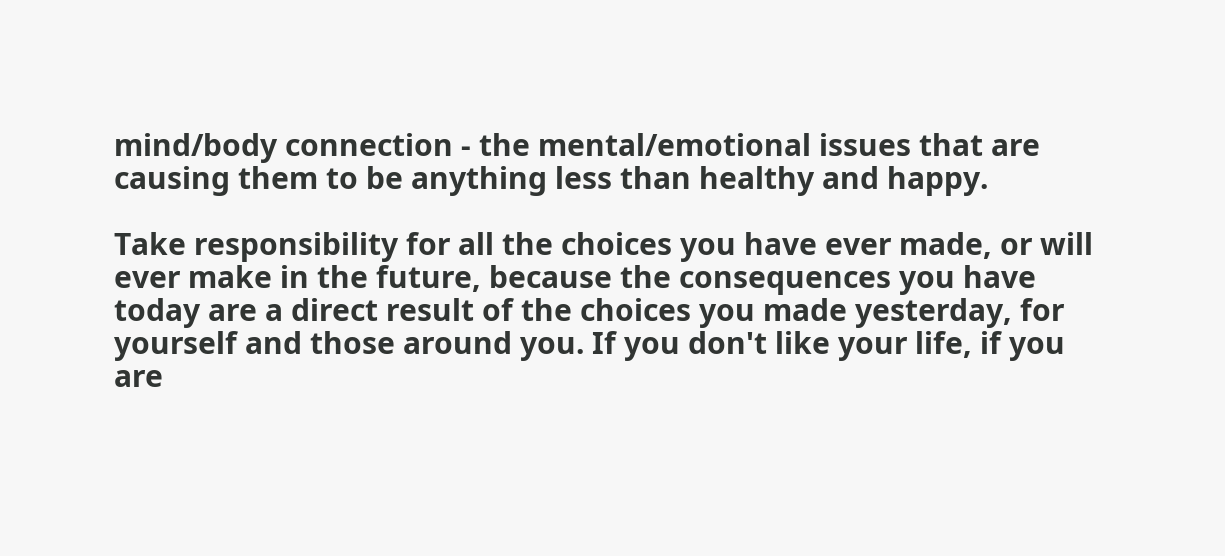mind/body connection - the mental/emotional issues that are causing them to be anything less than healthy and happy.

Take responsibility for all the choices you have ever made, or will ever make in the future, because the consequences you have today are a direct result of the choices you made yesterday, for yourself and those around you. If you don't like your life, if you are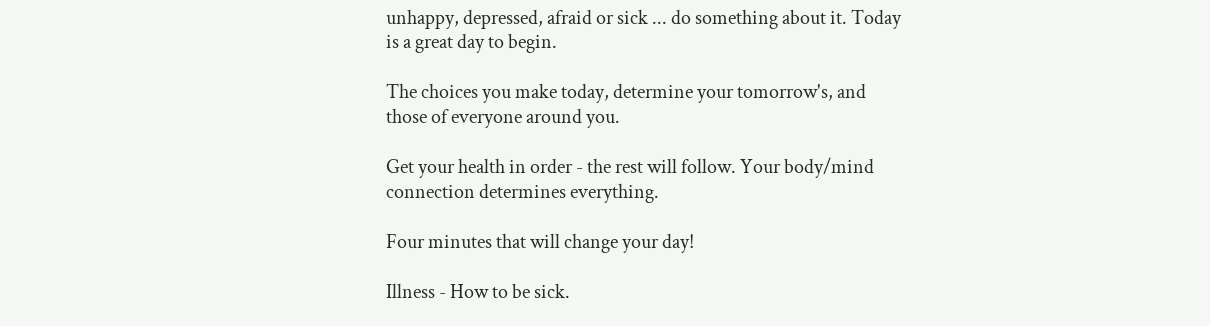unhappy, depressed, afraid or sick ... do something about it. Today is a great day to begin.

The choices you make today, determine your tomorrow's, and those of everyone around you.

Get your health in order - the rest will follow. Your body/mind connection determines everything.

Four minutes that will change your day!

Illness - How to be sick.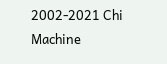2002-2021 Chi Machine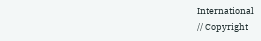International
// Copyright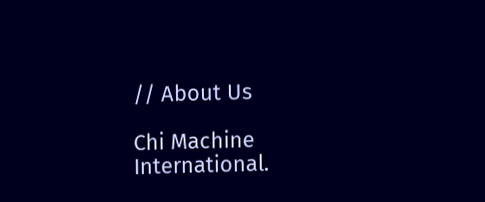// About Us

Chi Machine International.